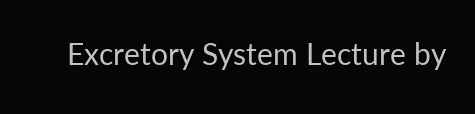Excretory System Lecture by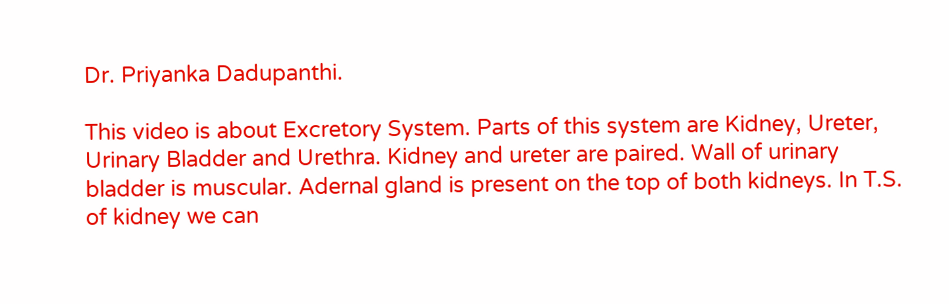Dr. Priyanka Dadupanthi.

This video is about Excretory System. Parts of this system are Kidney, Ureter, Urinary Bladder and Urethra. Kidney and ureter are paired. Wall of urinary bladder is muscular. Adernal gland is present on the top of both kidneys. In T.S. of kidney we can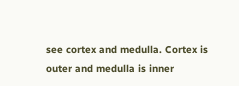see cortex and medulla. Cortex is outer and medulla is inner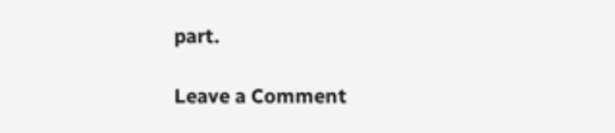part.

Leave a Comment